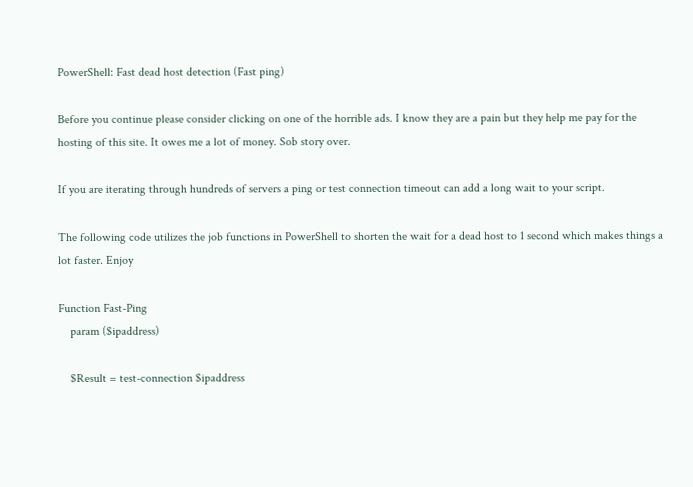PowerShell: Fast dead host detection (Fast ping)

Before you continue please consider clicking on one of the horrible ads. I know they are a pain but they help me pay for the hosting of this site. It owes me a lot of money. Sob story over.

If you are iterating through hundreds of servers a ping or test connection timeout can add a long wait to your script.

The following code utilizes the job functions in PowerShell to shorten the wait for a dead host to 1 second which makes things a lot faster. Enjoy

Function Fast-Ping
    param ($ipaddress)

    $Result = test-connection $ipaddress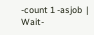-count 1 -asjob  | Wait-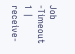Job -Timeout 1 | receive-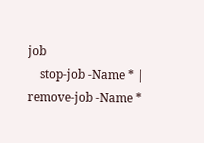job
    stop-job -Name * | remove-job -Name *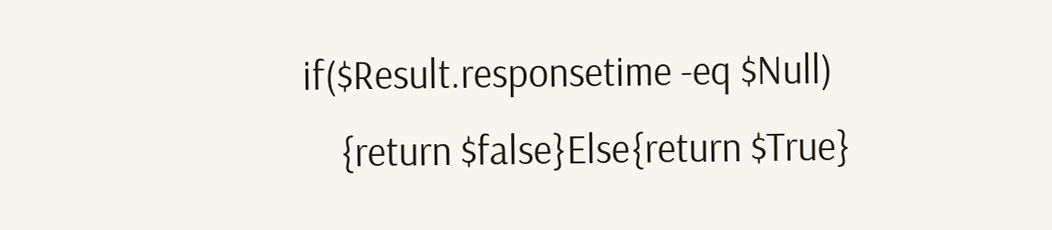if($Result.responsetime -eq $Null)
    {return $false}Else{return $True}